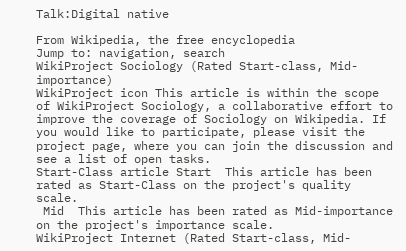Talk:Digital native

From Wikipedia, the free encyclopedia
Jump to: navigation, search
WikiProject Sociology (Rated Start-class, Mid-importance)
WikiProject icon This article is within the scope of WikiProject Sociology, a collaborative effort to improve the coverage of Sociology on Wikipedia. If you would like to participate, please visit the project page, where you can join the discussion and see a list of open tasks.
Start-Class article Start  This article has been rated as Start-Class on the project's quality scale.
 Mid  This article has been rated as Mid-importance on the project's importance scale.
WikiProject Internet (Rated Start-class, Mid-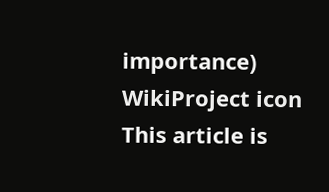importance)
WikiProject icon This article is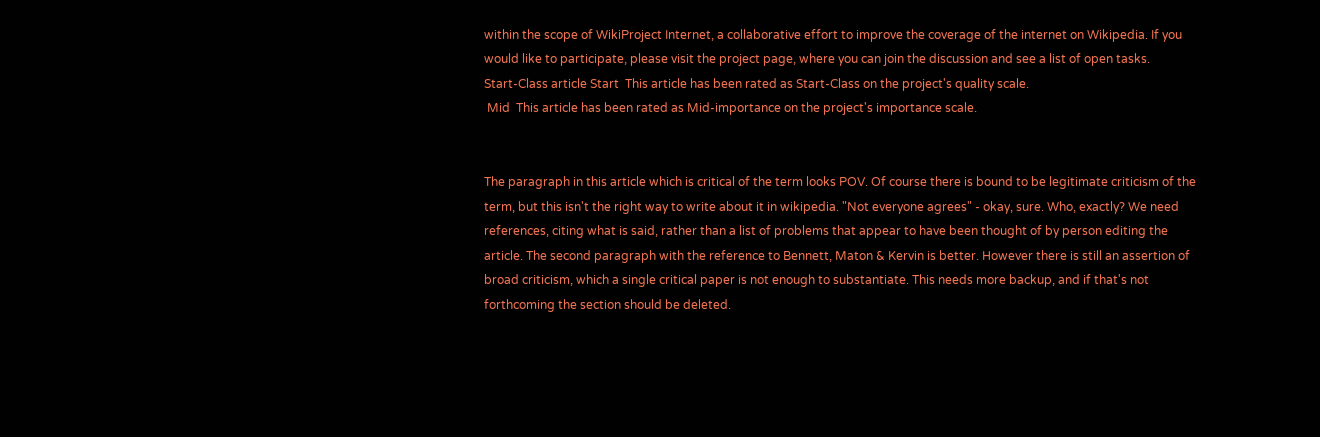within the scope of WikiProject Internet, a collaborative effort to improve the coverage of the internet on Wikipedia. If you would like to participate, please visit the project page, where you can join the discussion and see a list of open tasks.
Start-Class article Start  This article has been rated as Start-Class on the project's quality scale.
 Mid  This article has been rated as Mid-importance on the project's importance scale.


The paragraph in this article which is critical of the term looks POV. Of course there is bound to be legitimate criticism of the term, but this isn't the right way to write about it in wikipedia. "Not everyone agrees" - okay, sure. Who, exactly? We need references, citing what is said, rather than a list of problems that appear to have been thought of by person editing the article. The second paragraph with the reference to Bennett, Maton & Kervin is better. However there is still an assertion of broad criticism, which a single critical paper is not enough to substantiate. This needs more backup, and if that's not forthcoming the section should be deleted.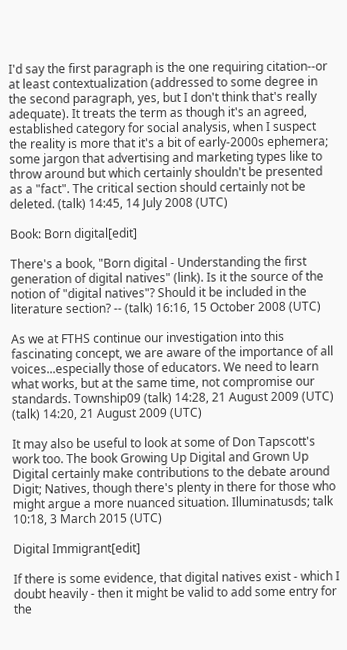I'd say the first paragraph is the one requiring citation--or at least contextualization (addressed to some degree in the second paragraph, yes, but I don't think that's really adequate). It treats the term as though it's an agreed, established category for social analysis, when I suspect the reality is more that it's a bit of early-2000s ephemera; some jargon that advertising and marketing types like to throw around but which certainly shouldn't be presented as a "fact". The critical section should certainly not be deleted. (talk) 14:45, 14 July 2008 (UTC)

Book: Born digital[edit]

There's a book, "Born digital - Understanding the first generation of digital natives" (link). Is it the source of the notion of "digital natives"? Should it be included in the literature section? -- (talk) 16:16, 15 October 2008 (UTC)

As we at FTHS continue our investigation into this fascinating concept, we are aware of the importance of all voices...especially those of educators. We need to learn what works, but at the same time, not compromise our standards. Township09 (talk) 14:28, 21 August 2009 (UTC) (talk) 14:20, 21 August 2009 (UTC)

It may also be useful to look at some of Don Tapscott's work too. The book Growing Up Digital and Grown Up Digital certainly make contributions to the debate around Digit; Natives, though there's plenty in there for those who might argue a more nuanced situation. Illuminatusds; talk 10:18, 3 March 2015 (UTC)

Digital Immigrant[edit]

If there is some evidence, that digital natives exist - which I doubt heavily - then it might be valid to add some entry for the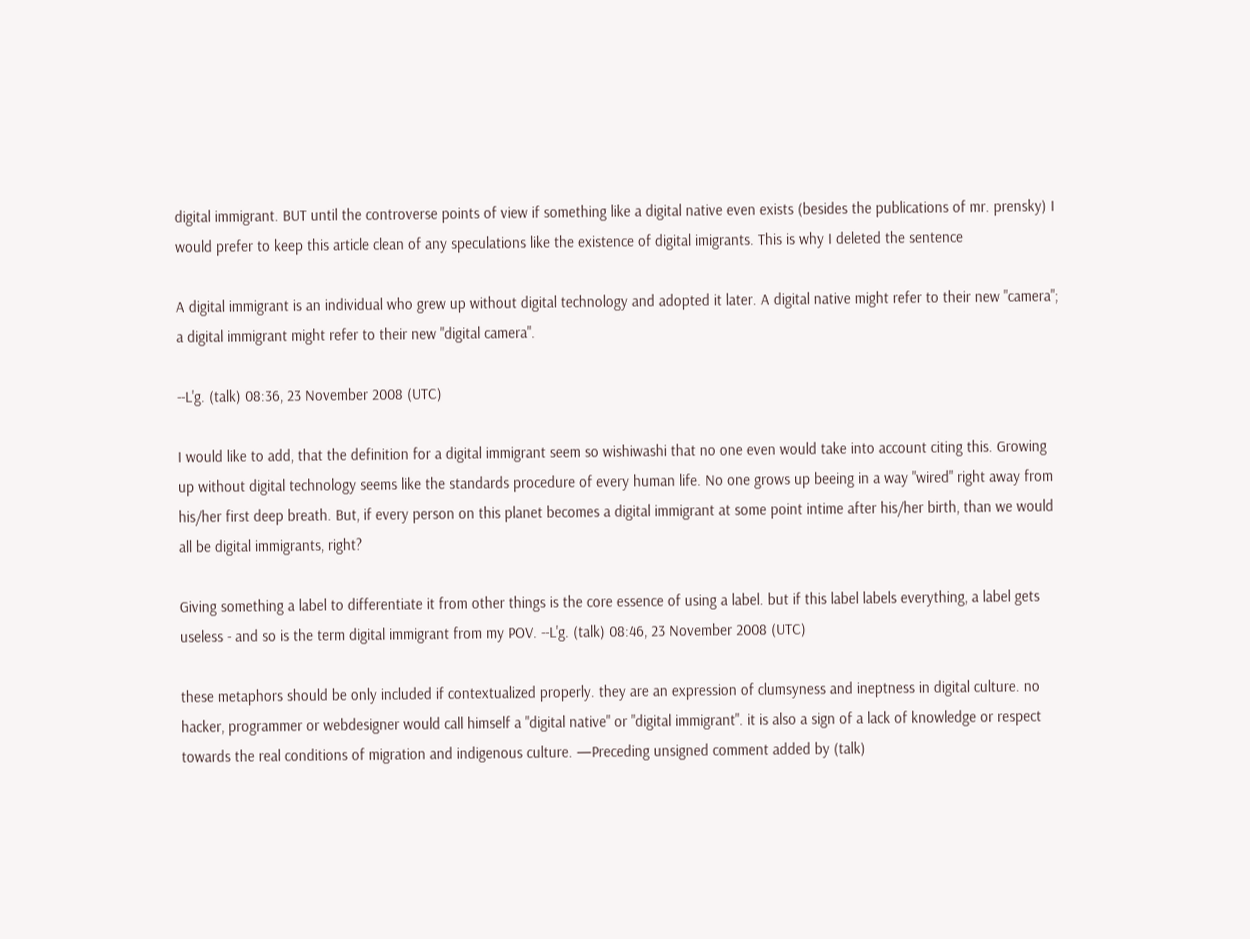digital immigrant. BUT until the controverse points of view if something like a digital native even exists (besides the publications of mr. prensky) I would prefer to keep this article clean of any speculations like the existence of digital imigrants. This is why I deleted the sentence

A digital immigrant is an individual who grew up without digital technology and adopted it later. A digital native might refer to their new "camera"; a digital immigrant might refer to their new "digital camera".

--L'g. (talk) 08:36, 23 November 2008 (UTC)

I would like to add, that the definition for a digital immigrant seem so wishiwashi that no one even would take into account citing this. Growing up without digital technology seems like the standards procedure of every human life. No one grows up beeing in a way "wired" right away from his/her first deep breath. But, if every person on this planet becomes a digital immigrant at some point intime after his/her birth, than we would all be digital immigrants, right?

Giving something a label to differentiate it from other things is the core essence of using a label. but if this label labels everything, a label gets useless - and so is the term digital immigrant from my POV. --L'g. (talk) 08:46, 23 November 2008 (UTC)

these metaphors should be only included if contextualized properly. they are an expression of clumsyness and ineptness in digital culture. no hacker, programmer or webdesigner would call himself a "digital native" or "digital immigrant". it is also a sign of a lack of knowledge or respect towards the real conditions of migration and indigenous culture. —Preceding unsigned comment added by (talk)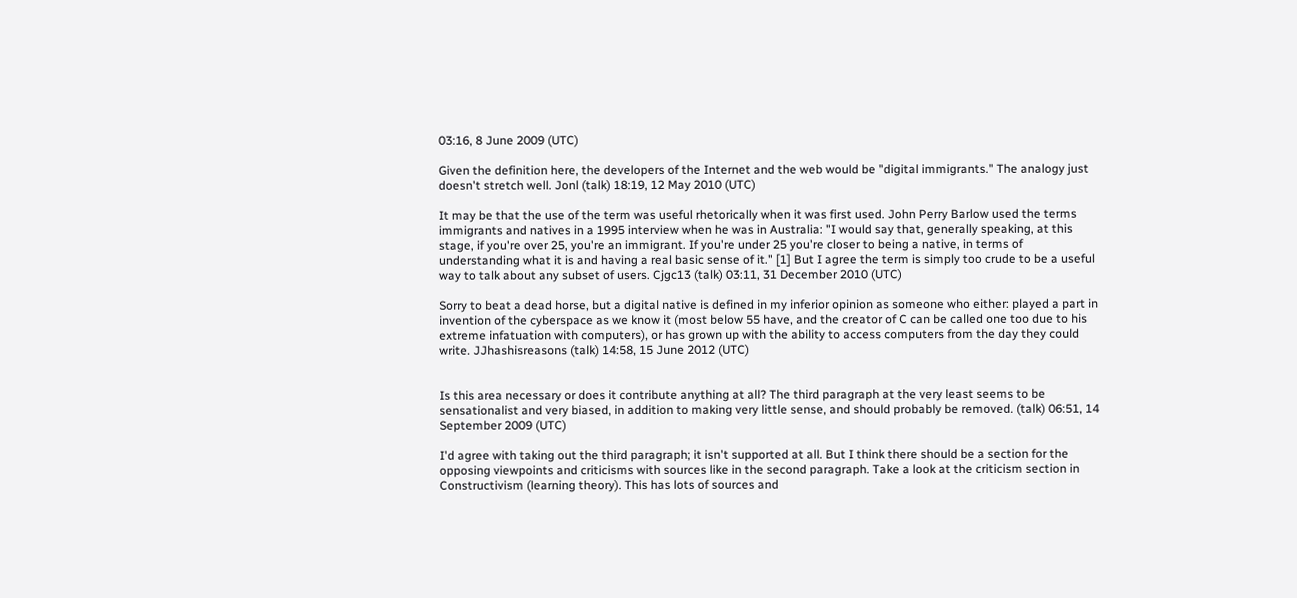03:16, 8 June 2009 (UTC)

Given the definition here, the developers of the Internet and the web would be "digital immigrants." The analogy just doesn't stretch well. Jonl (talk) 18:19, 12 May 2010 (UTC)

It may be that the use of the term was useful rhetorically when it was first used. John Perry Barlow used the terms immigrants and natives in a 1995 interview when he was in Australia: "I would say that, generally speaking, at this stage, if you're over 25, you're an immigrant. If you're under 25 you're closer to being a native, in terms of understanding what it is and having a real basic sense of it." [1] But I agree the term is simply too crude to be a useful way to talk about any subset of users. Cjgc13 (talk) 03:11, 31 December 2010 (UTC)

Sorry to beat a dead horse, but a digital native is defined in my inferior opinion as someone who either: played a part in invention of the cyberspace as we know it (most below 55 have, and the creator of C can be called one too due to his extreme infatuation with computers), or has grown up with the ability to access computers from the day they could write. JJhashisreasons (talk) 14:58, 15 June 2012 (UTC)


Is this area necessary or does it contribute anything at all? The third paragraph at the very least seems to be sensationalist and very biased, in addition to making very little sense, and should probably be removed. (talk) 06:51, 14 September 2009 (UTC)

I'd agree with taking out the third paragraph; it isn't supported at all. But I think there should be a section for the opposing viewpoints and criticisms with sources like in the second paragraph. Take a look at the criticism section in Constructivism (learning theory). This has lots of sources and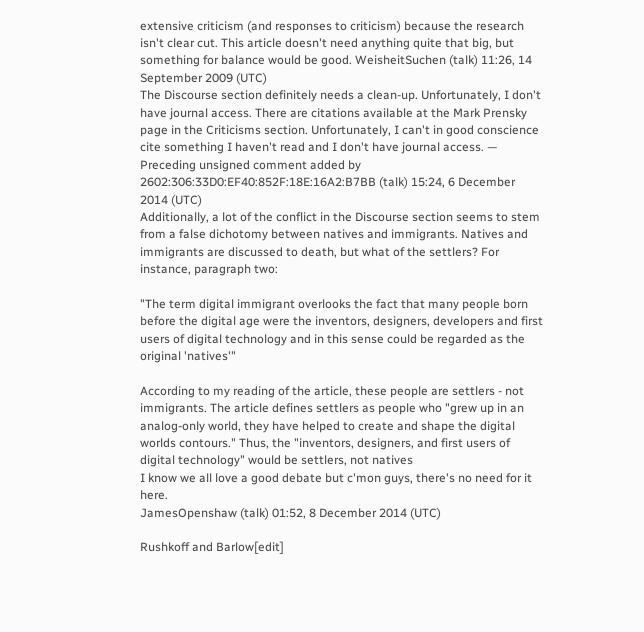extensive criticism (and responses to criticism) because the research isn't clear cut. This article doesn't need anything quite that big, but something for balance would be good. WeisheitSuchen (talk) 11:26, 14 September 2009 (UTC)
The Discourse section definitely needs a clean-up. Unfortunately, I don't have journal access. There are citations available at the Mark Prensky page in the Criticisms section. Unfortunately, I can't in good conscience cite something I haven't read and I don't have journal access. — Preceding unsigned comment added by 2602:306:33D0:EF40:852F:18E:16A2:B7BB (talk) 15:24, 6 December 2014 (UTC)
Additionally, a lot of the conflict in the Discourse section seems to stem from a false dichotomy between natives and immigrants. Natives and immigrants are discussed to death, but what of the settlers? For instance, paragraph two:

"The term digital immigrant overlooks the fact that many people born before the digital age were the inventors, designers, developers and first users of digital technology and in this sense could be regarded as the original 'natives'"

According to my reading of the article, these people are settlers - not immigrants. The article defines settlers as people who "grew up in an analog-only world, they have helped to create and shape the digital worlds contours." Thus, the "inventors, designers, and first users of digital technology" would be settlers, not natives
I know we all love a good debate but c'mon guys, there's no need for it here.
JamesOpenshaw (talk) 01:52, 8 December 2014 (UTC)

Rushkoff and Barlow[edit]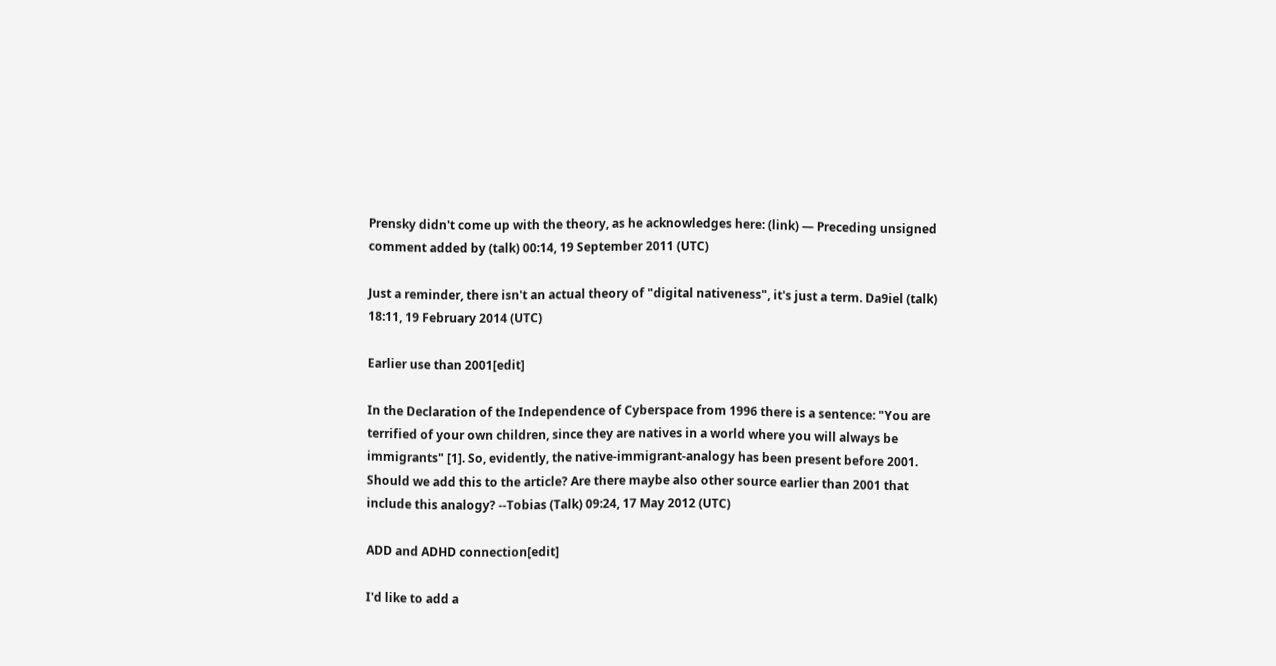Prensky didn't come up with the theory, as he acknowledges here: (link) — Preceding unsigned comment added by (talk) 00:14, 19 September 2011 (UTC)

Just a reminder, there isn't an actual theory of "digital nativeness", it's just a term. Da9iel (talk) 18:11, 19 February 2014 (UTC)

Earlier use than 2001[edit]

In the Declaration of the Independence of Cyberspace from 1996 there is a sentence: "You are terrified of your own children, since they are natives in a world where you will always be immigrants" [1]. So, evidently, the native-immigrant-analogy has been present before 2001. Should we add this to the article? Are there maybe also other source earlier than 2001 that include this analogy? --Tobias (Talk) 09:24, 17 May 2012 (UTC)

ADD and ADHD connection[edit]

I'd like to add a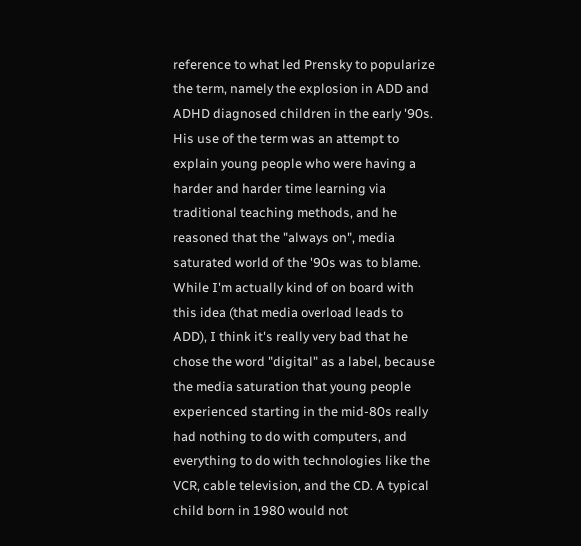reference to what led Prensky to popularize the term, namely the explosion in ADD and ADHD diagnosed children in the early '90s. His use of the term was an attempt to explain young people who were having a harder and harder time learning via traditional teaching methods, and he reasoned that the "always on", media saturated world of the '90s was to blame. While I'm actually kind of on board with this idea (that media overload leads to ADD), I think it's really very bad that he chose the word "digital" as a label, because the media saturation that young people experienced starting in the mid-80s really had nothing to do with computers, and everything to do with technologies like the VCR, cable television, and the CD. A typical child born in 1980 would not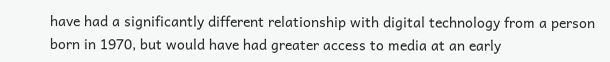have had a significantly different relationship with digital technology from a person born in 1970, but would have had greater access to media at an early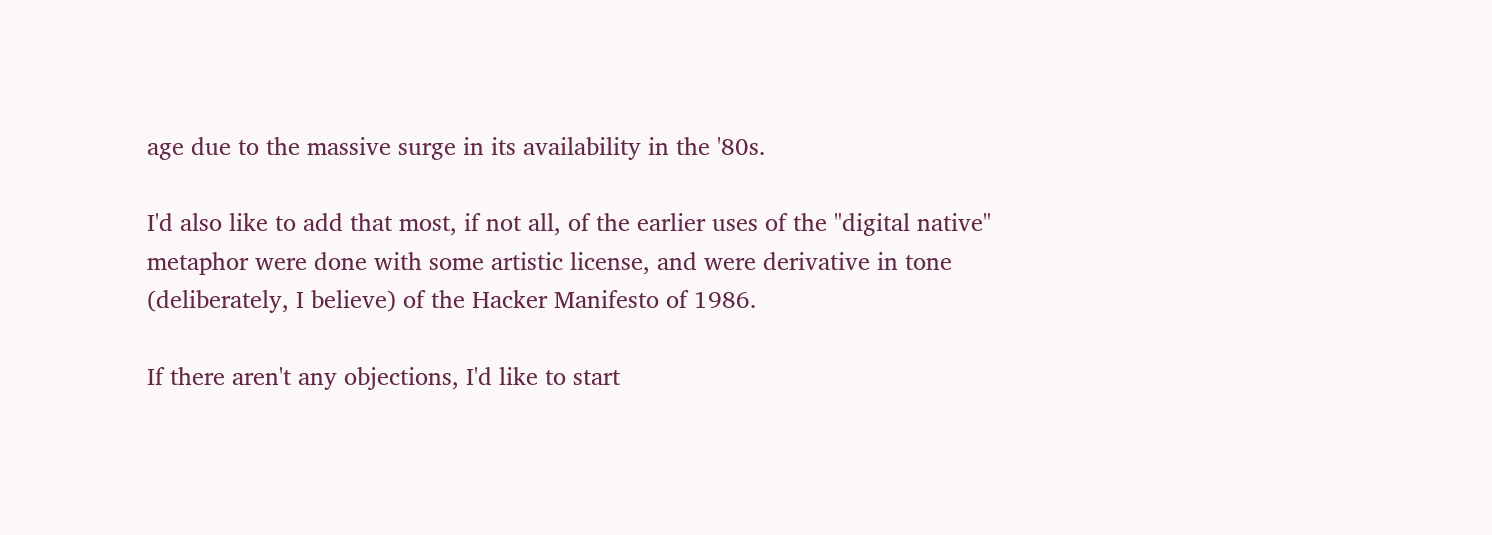age due to the massive surge in its availability in the '80s.

I'd also like to add that most, if not all, of the earlier uses of the "digital native" metaphor were done with some artistic license, and were derivative in tone (deliberately, I believe) of the Hacker Manifesto of 1986.

If there aren't any objections, I'd like to start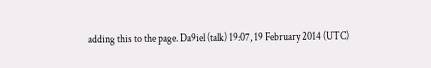adding this to the page. Da9iel (talk) 19:07, 19 February 2014 (UTC)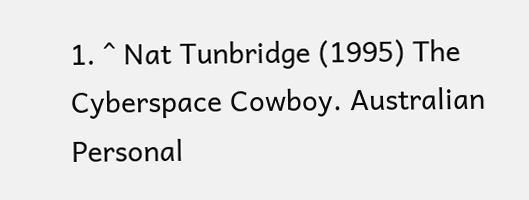1. ^ Nat Tunbridge (1995) The Cyberspace Cowboy. Australian Personal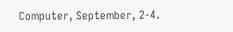Computer, September, 2-4.